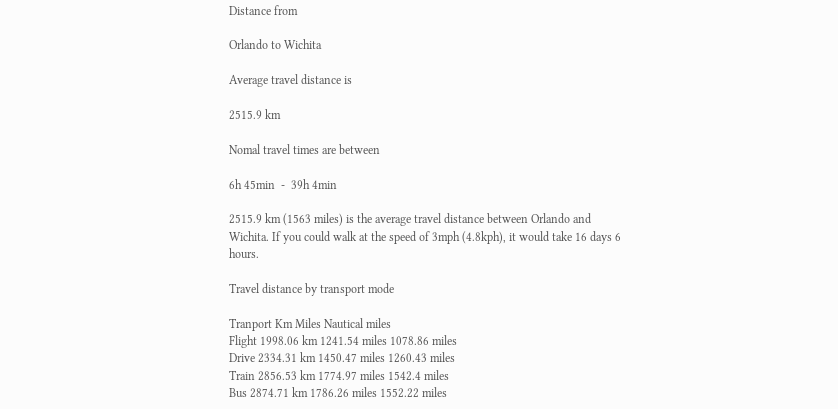Distance from

Orlando to Wichita

Average travel distance is

2515.9 km

Nomal travel times are between

6h 45min  -  39h 4min

2515.9 km (1563 miles) is the average travel distance between Orlando and Wichita. If you could walk at the speed of 3mph (4.8kph), it would take 16 days 6 hours.

Travel distance by transport mode

Tranport Km Miles Nautical miles
Flight 1998.06 km 1241.54 miles 1078.86 miles
Drive 2334.31 km 1450.47 miles 1260.43 miles
Train 2856.53 km 1774.97 miles 1542.4 miles
Bus 2874.71 km 1786.26 miles 1552.22 miles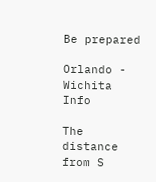Be prepared

Orlando - Wichita Info

The distance from S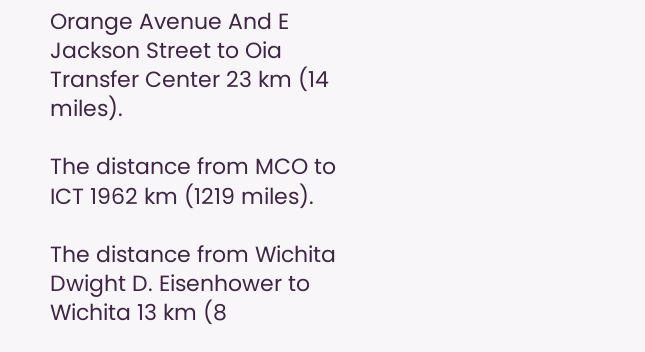Orange Avenue And E Jackson Street to Oia Transfer Center 23 km (14 miles).

The distance from MCO to ICT 1962 km (1219 miles).

The distance from Wichita Dwight D. Eisenhower to Wichita 13 km (8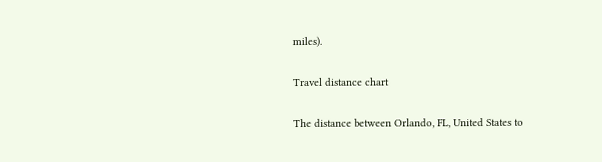miles).

Travel distance chart

The distance between Orlando, FL, United States to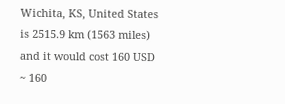Wichita, KS, United States is 2515.9 km (1563 miles) and it would cost 160 USD ~ 160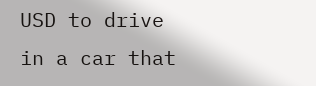USD to drive in a car that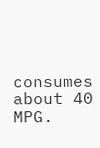consumes about 40 MPG.